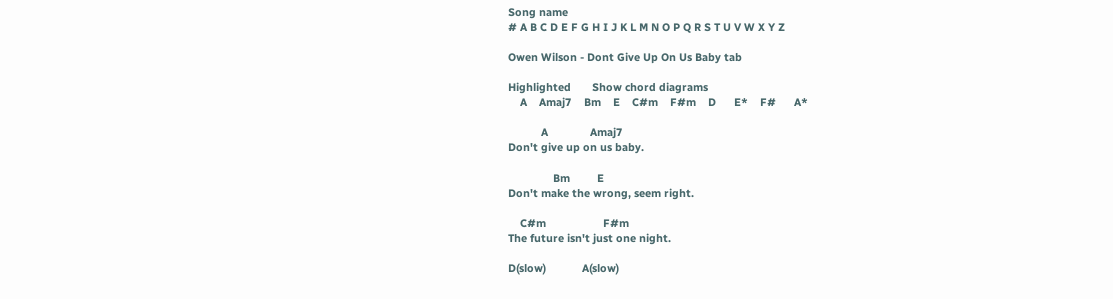Song name
# A B C D E F G H I J K L M N O P Q R S T U V W X Y Z

Owen Wilson - Dont Give Up On Us Baby tab

Highlighted       Show chord diagrams
    A    Amaj7    Bm    E    C#m    F#m    D      E*    F#      A*

           A              Amaj7
Don't give up on us baby.

               Bm         E
Don't make the wrong, seem right.

    C#m                   F#m
The future isn't just one night.

D(slow)            A(slow)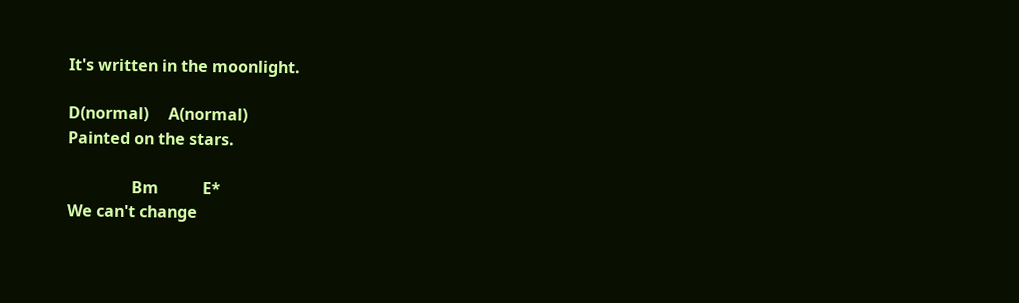It's written in the moonlight.

D(normal)     A(normal)
Painted on the stars.

                Bm           E*
We can't change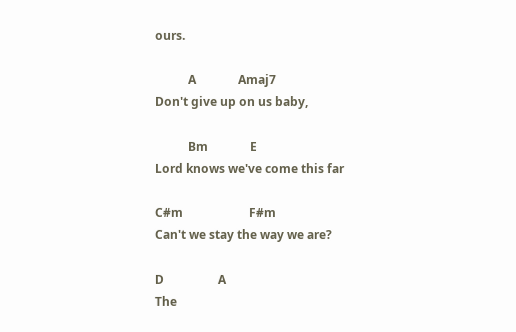ours.

           A              Amaj7
Don't give up on us baby,

           Bm              E
Lord knows we've come this far

C#m                      F#m
Can't we stay the way we are?

D                  A
The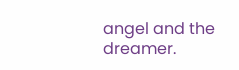angel and the dreamer.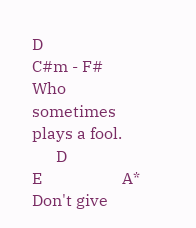D                       C#m - F#
Who sometimes plays a fool.
      D                        E                    A*
Don't give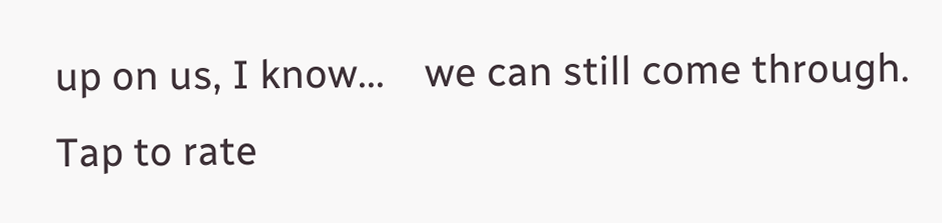up on us, I know...    we can still come through.
Tap to rate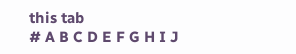this tab
# A B C D E F G H I J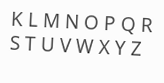K L M N O P Q R S T U V W X Y Z